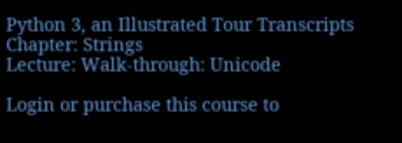Python 3, an Illustrated Tour Transcripts
Chapter: Strings
Lecture: Walk-through: Unicode

Login or purchase this course to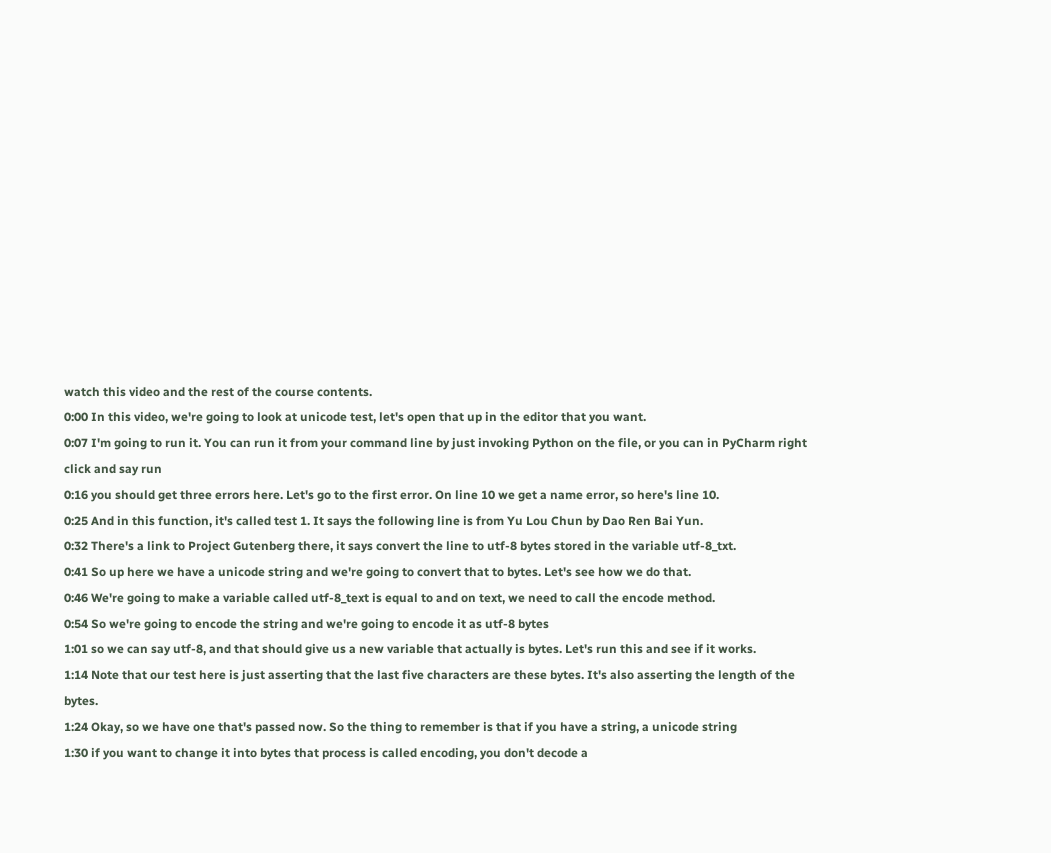watch this video and the rest of the course contents.
0:00 In this video, we're going to look at unicode test, let's open that up in the editor that you want.
0:07 I'm going to run it. You can run it from your command line by just invoking Python on the file, or you can in PyCharm right click and say run
0:16 you should get three errors here. Let's go to the first error. On line 10 we get a name error, so here's line 10.
0:25 And in this function, it's called test 1. It says the following line is from Yu Lou Chun by Dao Ren Bai Yun.
0:32 There's a link to Project Gutenberg there, it says convert the line to utf-8 bytes stored in the variable utf-8_txt.
0:41 So up here we have a unicode string and we're going to convert that to bytes. Let's see how we do that.
0:46 We're going to make a variable called utf-8_text is equal to and on text, we need to call the encode method.
0:54 So we're going to encode the string and we're going to encode it as utf-8 bytes
1:01 so we can say utf-8, and that should give us a new variable that actually is bytes. Let's run this and see if it works.
1:14 Note that our test here is just asserting that the last five characters are these bytes. It's also asserting the length of the bytes.
1:24 Okay, so we have one that's passed now. So the thing to remember is that if you have a string, a unicode string
1:30 if you want to change it into bytes that process is called encoding, you don't decode a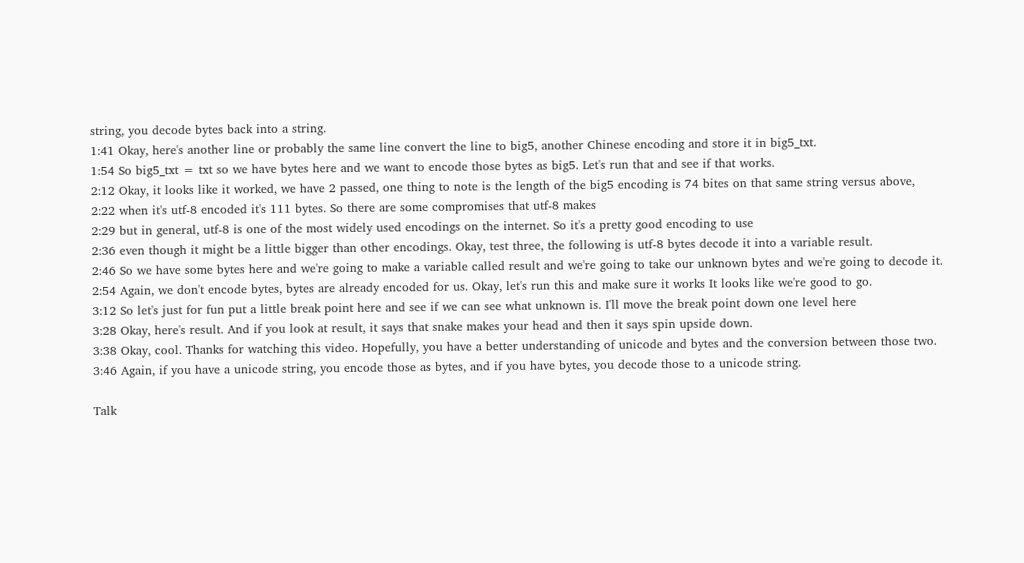string, you decode bytes back into a string.
1:41 Okay, here's another line or probably the same line convert the line to big5, another Chinese encoding and store it in big5_txt.
1:54 So big5_txt = txt so we have bytes here and we want to encode those bytes as big5. Let's run that and see if that works.
2:12 Okay, it looks like it worked, we have 2 passed, one thing to note is the length of the big5 encoding is 74 bites on that same string versus above,
2:22 when it's utf-8 encoded it's 111 bytes. So there are some compromises that utf-8 makes
2:29 but in general, utf-8 is one of the most widely used encodings on the internet. So it's a pretty good encoding to use
2:36 even though it might be a little bigger than other encodings. Okay, test three, the following is utf-8 bytes decode it into a variable result.
2:46 So we have some bytes here and we're going to make a variable called result and we're going to take our unknown bytes and we're going to decode it.
2:54 Again, we don't encode bytes, bytes are already encoded for us. Okay, let's run this and make sure it works It looks like we're good to go.
3:12 So let's just for fun put a little break point here and see if we can see what unknown is. I'll move the break point down one level here
3:28 Okay, here's result. And if you look at result, it says that snake makes your head and then it says spin upside down.
3:38 Okay, cool. Thanks for watching this video. Hopefully, you have a better understanding of unicode and bytes and the conversion between those two.
3:46 Again, if you have a unicode string, you encode those as bytes, and if you have bytes, you decode those to a unicode string.

Talk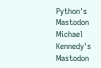Python's Mastodon Michael Kennedy's Mastodon